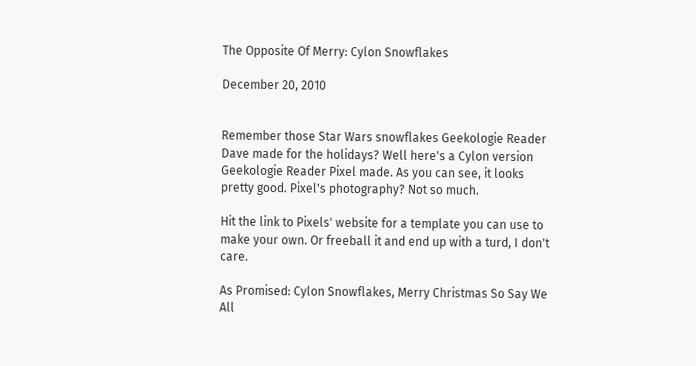The Opposite Of Merry: Cylon Snowflakes

December 20, 2010


Remember those Star Wars snowflakes Geekologie Reader Dave made for the holidays? Well here's a Cylon version Geekologie Reader Pixel made. As you can see, it looks pretty good. Pixel's photography? Not so much.

Hit the link to Pixels' website for a template you can use to make your own. Or freeball it and end up with a turd, I don't care.

As Promised: Cylon Snowflakes, Merry Christmas So Say We All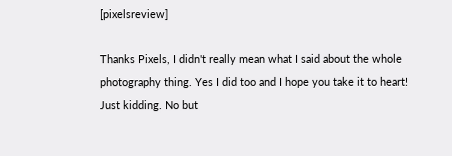[pixelsreview]

Thanks Pixels, I didn't really mean what I said about the whole photography thing. Yes I did too and I hope you take it to heart! Just kidding. No but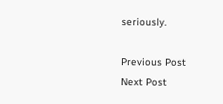seriously.

Previous Post
Next Post